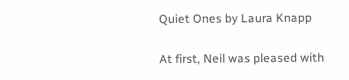Quiet Ones by Laura Knapp

At first, Neil was pleased with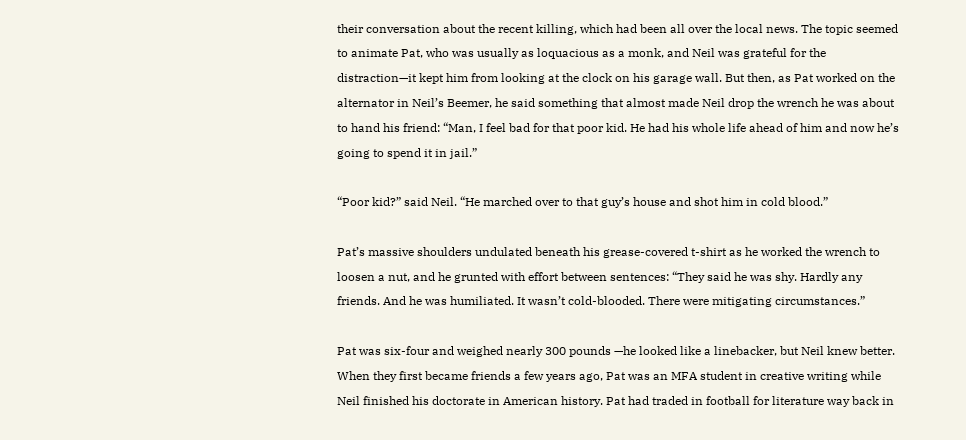their conversation about the recent killing, which had been all over the local news. The topic seemed to animate Pat, who was usually as loquacious as a monk, and Neil was grateful for the distraction—it kept him from looking at the clock on his garage wall. But then, as Pat worked on the alternator in Neil’s Beemer, he said something that almost made Neil drop the wrench he was about to hand his friend: “Man, I feel bad for that poor kid. He had his whole life ahead of him and now he’s going to spend it in jail.”

“Poor kid?” said Neil. “He marched over to that guy’s house and shot him in cold blood.”

Pat’s massive shoulders undulated beneath his grease-covered t-shirt as he worked the wrench to loosen a nut, and he grunted with effort between sentences: “They said he was shy. Hardly any friends. And he was humiliated. It wasn’t cold-blooded. There were mitigating circumstances.”

Pat was six-four and weighed nearly 300 pounds —he looked like a linebacker, but Neil knew better. When they first became friends a few years ago, Pat was an MFA student in creative writing while Neil finished his doctorate in American history. Pat had traded in football for literature way back in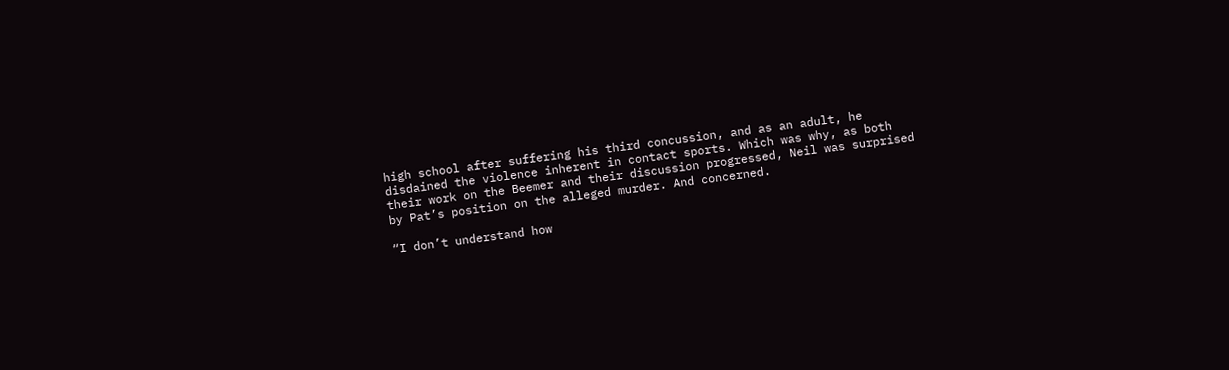high school after suffering his third concussion, and as an adult, he disdained the violence inherent in contact sports. Which was why, as both their work on the Beemer and their discussion progressed, Neil was surprised by Pat’s position on the alleged murder. And concerned.

“I don’t understand how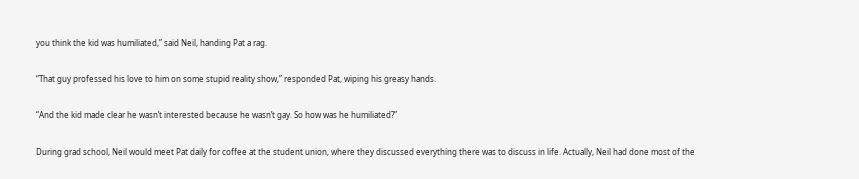you think the kid was humiliated,” said Neil, handing Pat a rag.

“That guy professed his love to him on some stupid reality show,” responded Pat, wiping his greasy hands.

“And the kid made clear he wasn’t interested because he wasn’t gay. So how was he humiliated?”

During grad school, Neil would meet Pat daily for coffee at the student union, where they discussed everything there was to discuss in life. Actually, Neil had done most of the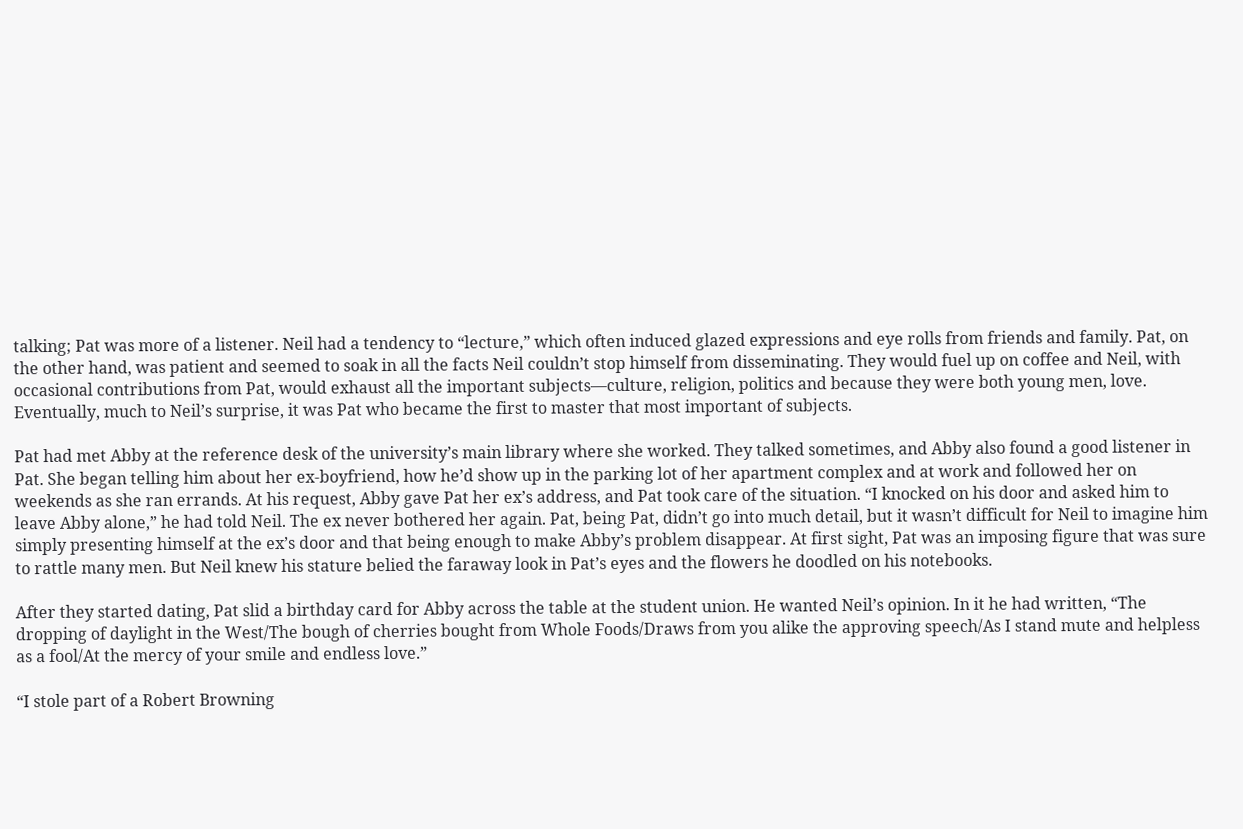talking; Pat was more of a listener. Neil had a tendency to “lecture,” which often induced glazed expressions and eye rolls from friends and family. Pat, on the other hand, was patient and seemed to soak in all the facts Neil couldn’t stop himself from disseminating. They would fuel up on coffee and Neil, with occasional contributions from Pat, would exhaust all the important subjects—culture, religion, politics and because they were both young men, love. Eventually, much to Neil’s surprise, it was Pat who became the first to master that most important of subjects.

Pat had met Abby at the reference desk of the university’s main library where she worked. They talked sometimes, and Abby also found a good listener in Pat. She began telling him about her ex-boyfriend, how he’d show up in the parking lot of her apartment complex and at work and followed her on weekends as she ran errands. At his request, Abby gave Pat her ex’s address, and Pat took care of the situation. “I knocked on his door and asked him to leave Abby alone,” he had told Neil. The ex never bothered her again. Pat, being Pat, didn’t go into much detail, but it wasn’t difficult for Neil to imagine him simply presenting himself at the ex’s door and that being enough to make Abby’s problem disappear. At first sight, Pat was an imposing figure that was sure to rattle many men. But Neil knew his stature belied the faraway look in Pat’s eyes and the flowers he doodled on his notebooks.

After they started dating, Pat slid a birthday card for Abby across the table at the student union. He wanted Neil’s opinion. In it he had written, “The dropping of daylight in the West/The bough of cherries bought from Whole Foods/Draws from you alike the approving speech/As I stand mute and helpless as a fool/At the mercy of your smile and endless love.”

“I stole part of a Robert Browning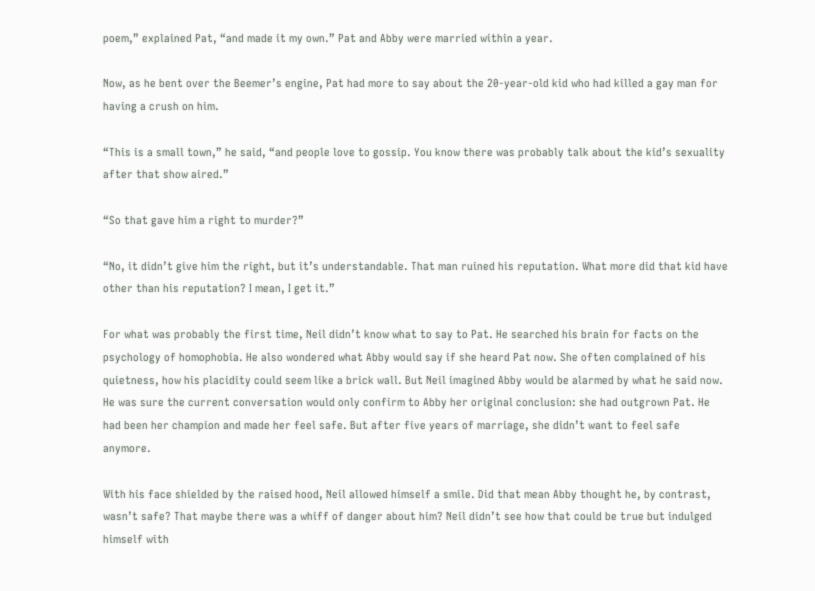poem,” explained Pat, “and made it my own.” Pat and Abby were married within a year.

Now, as he bent over the Beemer’s engine, Pat had more to say about the 20-year-old kid who had killed a gay man for having a crush on him.

“This is a small town,” he said, “and people love to gossip. You know there was probably talk about the kid’s sexuality after that show aired.”

“So that gave him a right to murder?”

“No, it didn’t give him the right, but it’s understandable. That man ruined his reputation. What more did that kid have other than his reputation? I mean, I get it.”

For what was probably the first time, Neil didn’t know what to say to Pat. He searched his brain for facts on the psychology of homophobia. He also wondered what Abby would say if she heard Pat now. She often complained of his quietness, how his placidity could seem like a brick wall. But Neil imagined Abby would be alarmed by what he said now. He was sure the current conversation would only confirm to Abby her original conclusion: she had outgrown Pat. He had been her champion and made her feel safe. But after five years of marriage, she didn’t want to feel safe anymore.

With his face shielded by the raised hood, Neil allowed himself a smile. Did that mean Abby thought he, by contrast, wasn’t safe? That maybe there was a whiff of danger about him? Neil didn’t see how that could be true but indulged himself with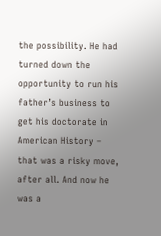the possibility. He had turned down the opportunity to run his father’s business to get his doctorate in American History – that was a risky move, after all. And now he was a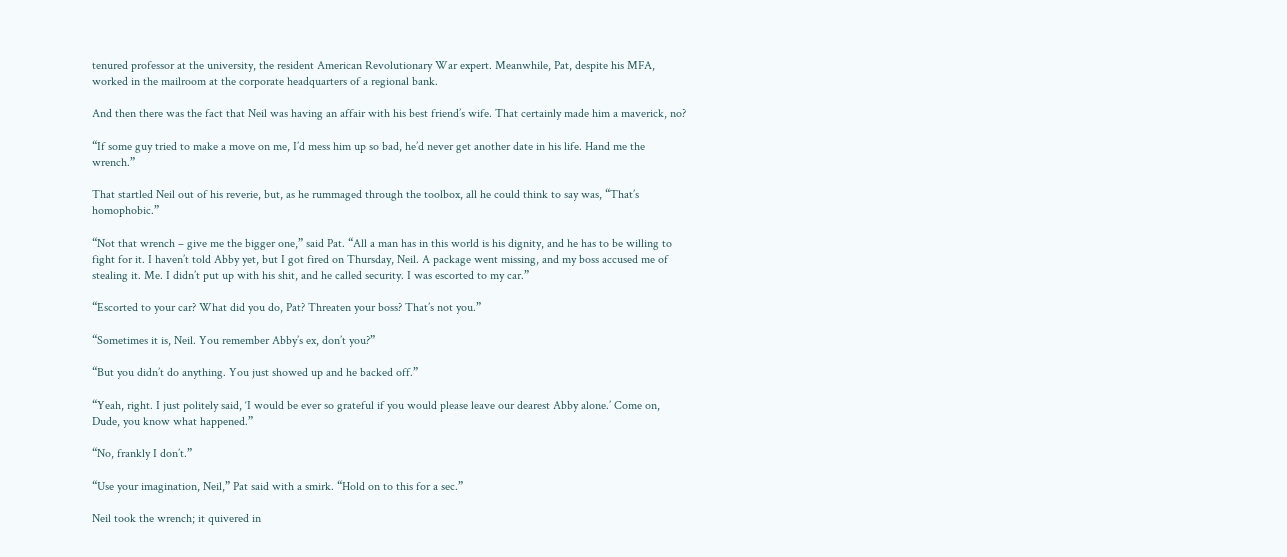tenured professor at the university, the resident American Revolutionary War expert. Meanwhile, Pat, despite his MFA, worked in the mailroom at the corporate headquarters of a regional bank.

And then there was the fact that Neil was having an affair with his best friend’s wife. That certainly made him a maverick, no?

“If some guy tried to make a move on me, I’d mess him up so bad, he’d never get another date in his life. Hand me the wrench.”

That startled Neil out of his reverie, but, as he rummaged through the toolbox, all he could think to say was, “That’s homophobic.”

“Not that wrench – give me the bigger one,” said Pat. “All a man has in this world is his dignity, and he has to be willing to fight for it. I haven’t told Abby yet, but I got fired on Thursday, Neil. A package went missing, and my boss accused me of stealing it. Me. I didn’t put up with his shit, and he called security. I was escorted to my car.”

“Escorted to your car? What did you do, Pat? Threaten your boss? That’s not you.”

“Sometimes it is, Neil. You remember Abby’s ex, don’t you?”

“But you didn’t do anything. You just showed up and he backed off.”

“Yeah, right. I just politely said, ‘I would be ever so grateful if you would please leave our dearest Abby alone.’ Come on, Dude, you know what happened.”

“No, frankly I don’t.”

“Use your imagination, Neil,” Pat said with a smirk. “Hold on to this for a sec.”

Neil took the wrench; it quivered in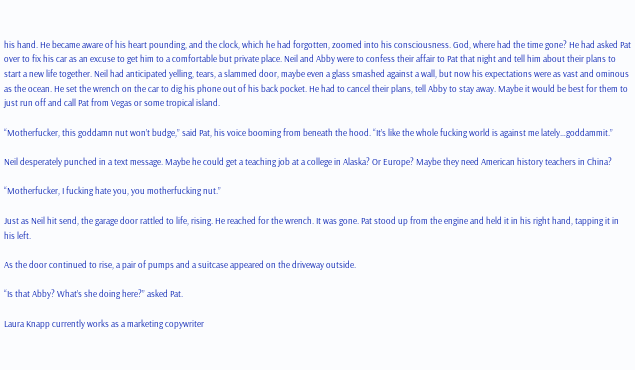his hand. He became aware of his heart pounding, and the clock, which he had forgotten, zoomed into his consciousness. God, where had the time gone? He had asked Pat over to fix his car as an excuse to get him to a comfortable but private place. Neil and Abby were to confess their affair to Pat that night and tell him about their plans to start a new life together. Neil had anticipated yelling, tears, a slammed door, maybe even a glass smashed against a wall, but now his expectations were as vast and ominous as the ocean. He set the wrench on the car to dig his phone out of his back pocket. He had to cancel their plans, tell Abby to stay away. Maybe it would be best for them to just run off and call Pat from Vegas or some tropical island.

“Motherfucker, this goddamn nut won’t budge,” said Pat, his voice booming from beneath the hood. “It’s like the whole fucking world is against me lately…goddammit.”

Neil desperately punched in a text message. Maybe he could get a teaching job at a college in Alaska? Or Europe? Maybe they need American history teachers in China?

“Motherfucker, I fucking hate you, you motherfucking nut.”

Just as Neil hit send, the garage door rattled to life, rising. He reached for the wrench. It was gone. Pat stood up from the engine and held it in his right hand, tapping it in his left.

As the door continued to rise, a pair of pumps and a suitcase appeared on the driveway outside.

“Is that Abby? What’s she doing here?” asked Pat.

Laura Knapp currently works as a marketing copywriter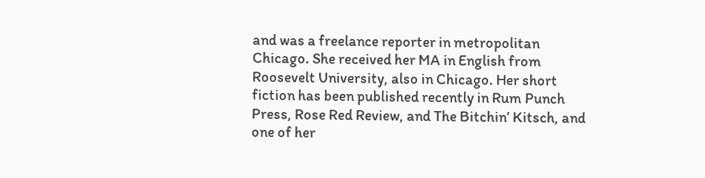and was a freelance reporter in metropolitan Chicago. She received her MA in English from Roosevelt University, also in Chicago. Her short fiction has been published recently in Rum Punch Press, Rose Red Review, and The Bitchin’ Kitsch, and one of her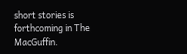short stories is forthcoming in The MacGuffin.